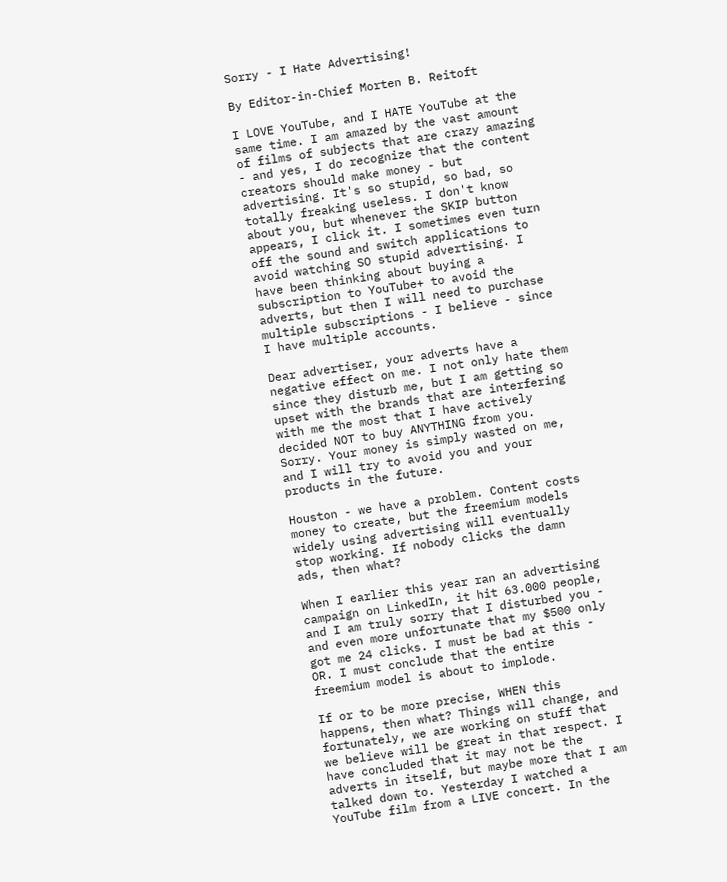Sorry - I Hate Advertising!

By Editor-in-Chief Morten B. Reitoft

I LOVE YouTube, and I HATE YouTube at the same time. I am amazed by the vast amount of films of subjects that are crazy amazing - and yes, I do recognize that the content creators should make money - but advertising. It's so stupid, so bad, so totally freaking useless. I don't know about you, but whenever the SKIP button appears, I click it. I sometimes even turn off the sound and switch applications to avoid watching SO stupid advertising. I have been thinking about buying a subscription to YouTube+ to avoid the adverts, but then I will need to purchase multiple subscriptions - I believe - since I have multiple accounts.

Dear advertiser, your adverts have a negative effect on me. I not only hate them since they disturb me, but I am getting so upset with the brands that are interfering with me the most that I have actively decided NOT to buy ANYTHING from you. Sorry. Your money is simply wasted on me, and I will try to avoid you and your products in the future.

Houston - we have a problem. Content costs money to create, but the freemium models widely using advertising will eventually stop working. If nobody clicks the damn ads, then what?

When I earlier this year ran an advertising campaign on LinkedIn, it hit 63.000 people, and I am truly sorry that I disturbed you - and even more unfortunate that my $500 only got me 24 clicks. I must be bad at this - OR. I must conclude that the entire freemium model is about to implode.

If or to be more precise, WHEN this happens, then what? Things will change, and fortunately, we are working on stuff that we believe will be great in that respect. I have concluded that it may not be the adverts in itself, but maybe more that I am talked down to. Yesterday I watched a YouTube film from a LIVE concert. In the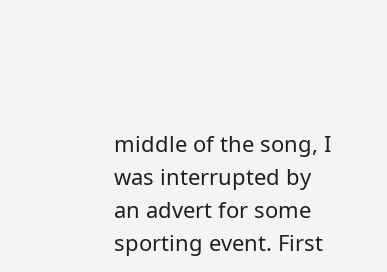middle of the song, I was interrupted by an advert for some sporting event. First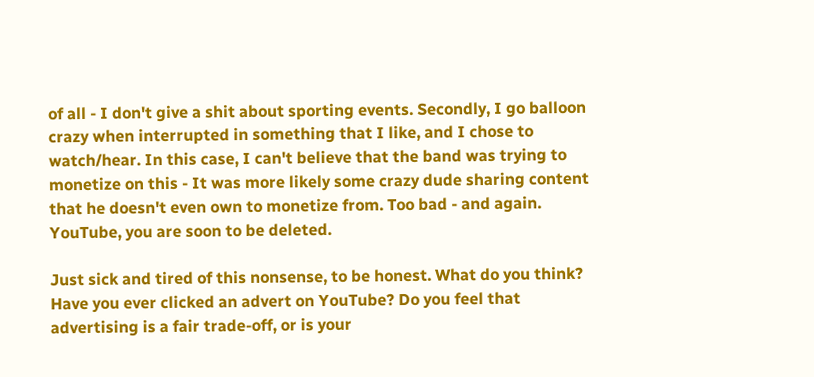of all - I don't give a shit about sporting events. Secondly, I go balloon crazy when interrupted in something that I like, and I chose to watch/hear. In this case, I can't believe that the band was trying to monetize on this - It was more likely some crazy dude sharing content that he doesn't even own to monetize from. Too bad - and again. YouTube, you are soon to be deleted.

Just sick and tired of this nonsense, to be honest. What do you think? Have you ever clicked an advert on YouTube? Do you feel that advertising is a fair trade-off, or is your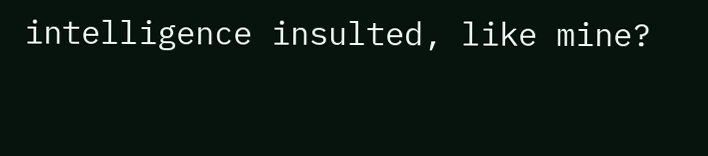intelligence insulted, like mine?